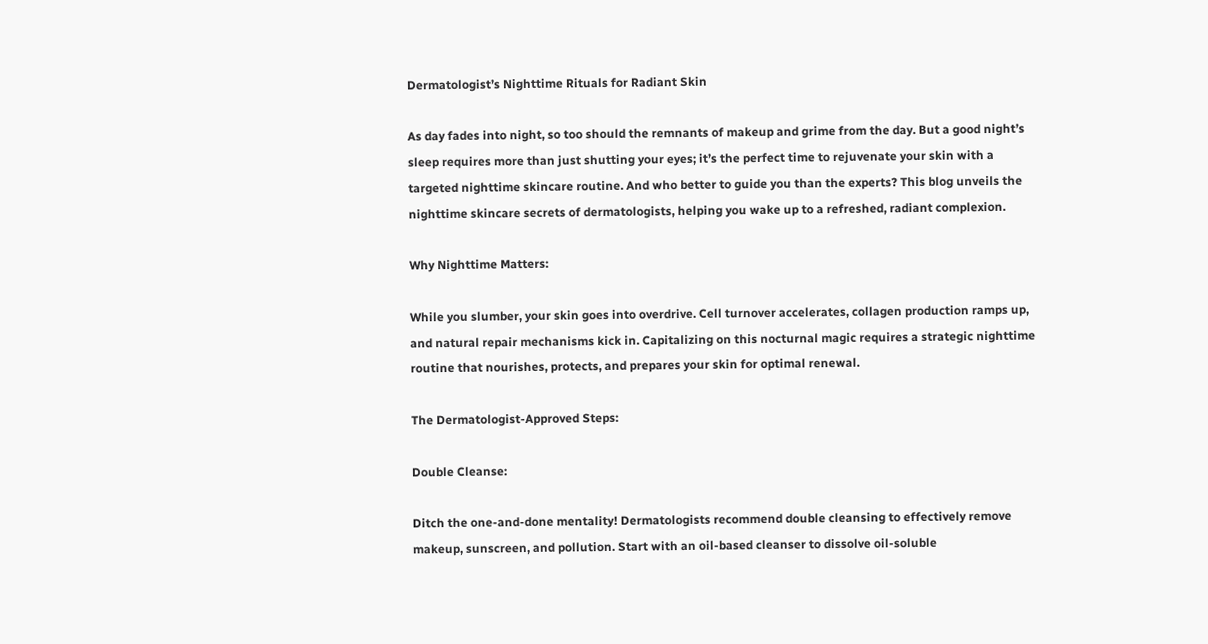Dermatologist’s Nighttime Rituals for Radiant Skin

As day fades into night, so too should the remnants of makeup and grime from the day. But a good night’s sleep requires more than just shutting your eyes; it’s the perfect time to rejuvenate your skin with a targeted nighttime skincare routine. And who better to guide you than the experts? This blog unveils the nighttime skincare secrets of dermatologists, helping you wake up to a refreshed, radiant complexion.

Why Nighttime Matters:

While you slumber, your skin goes into overdrive. Cell turnover accelerates, collagen production ramps up, and natural repair mechanisms kick in. Capitalizing on this nocturnal magic requires a strategic nighttime routine that nourishes, protects, and prepares your skin for optimal renewal.

The Dermatologist-Approved Steps:

Double Cleanse:

Ditch the one-and-done mentality! Dermatologists recommend double cleansing to effectively remove makeup, sunscreen, and pollution. Start with an oil-based cleanser to dissolve oil-soluble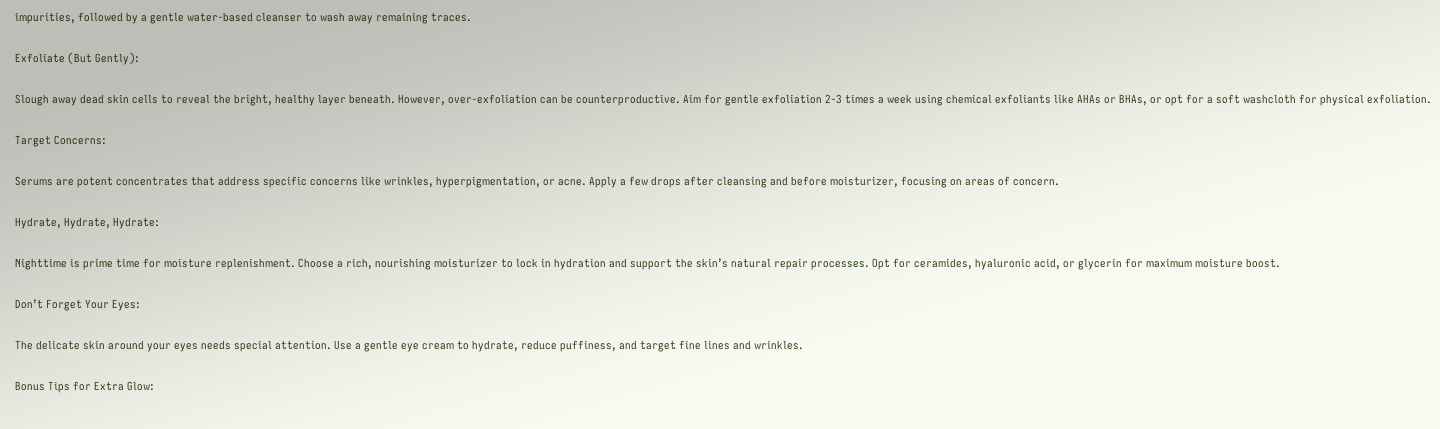impurities, followed by a gentle water-based cleanser to wash away remaining traces.

Exfoliate (But Gently):

Slough away dead skin cells to reveal the bright, healthy layer beneath. However, over-exfoliation can be counterproductive. Aim for gentle exfoliation 2-3 times a week using chemical exfoliants like AHAs or BHAs, or opt for a soft washcloth for physical exfoliation.

Target Concerns:

Serums are potent concentrates that address specific concerns like wrinkles, hyperpigmentation, or acne. Apply a few drops after cleansing and before moisturizer, focusing on areas of concern.

Hydrate, Hydrate, Hydrate:

Nighttime is prime time for moisture replenishment. Choose a rich, nourishing moisturizer to lock in hydration and support the skin’s natural repair processes. Opt for ceramides, hyaluronic acid, or glycerin for maximum moisture boost.

Don’t Forget Your Eyes:

The delicate skin around your eyes needs special attention. Use a gentle eye cream to hydrate, reduce puffiness, and target fine lines and wrinkles.

Bonus Tips for Extra Glow: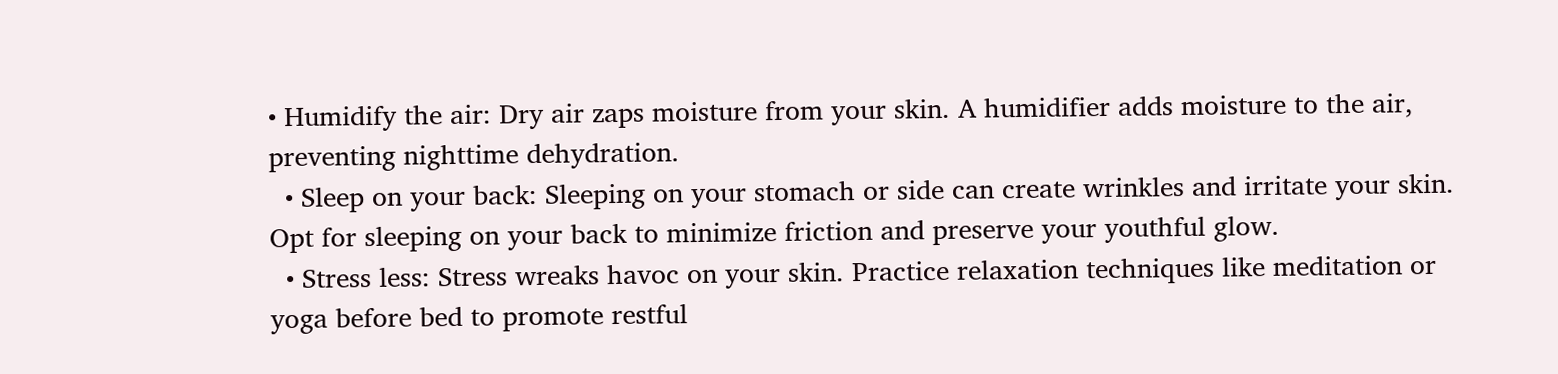• Humidify the air: Dry air zaps moisture from your skin. A humidifier adds moisture to the air, preventing nighttime dehydration.
  • Sleep on your back: Sleeping on your stomach or side can create wrinkles and irritate your skin. Opt for sleeping on your back to minimize friction and preserve your youthful glow.
  • Stress less: Stress wreaks havoc on your skin. Practice relaxation techniques like meditation or yoga before bed to promote restful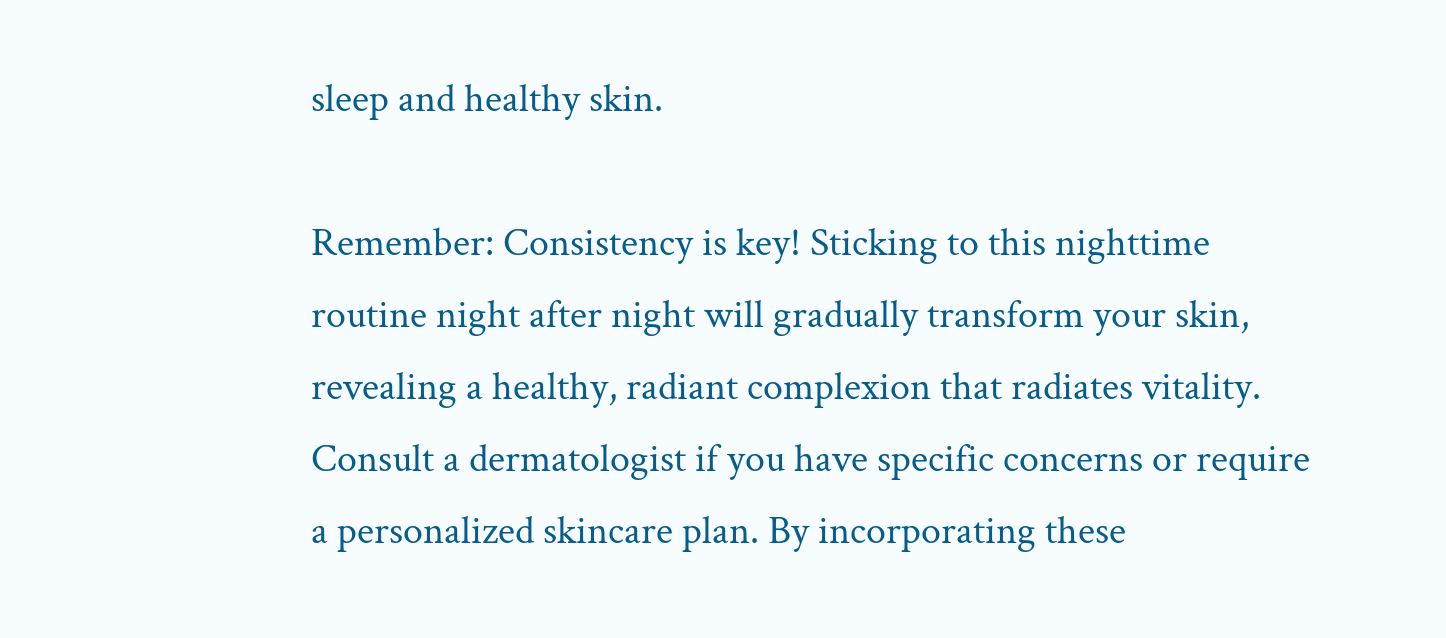sleep and healthy skin.

Remember: Consistency is key! Sticking to this nighttime routine night after night will gradually transform your skin, revealing a healthy, radiant complexion that radiates vitality. Consult a dermatologist if you have specific concerns or require a personalized skincare plan. By incorporating these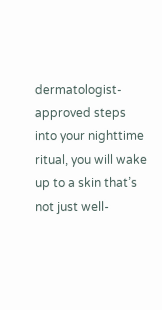dermatologist-approved steps into your nighttime ritual, you will wake up to a skin that’s not just well-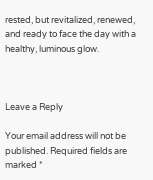rested, but revitalized, renewed, and ready to face the day with a healthy, luminous glow.



Leave a Reply

Your email address will not be published. Required fields are marked *